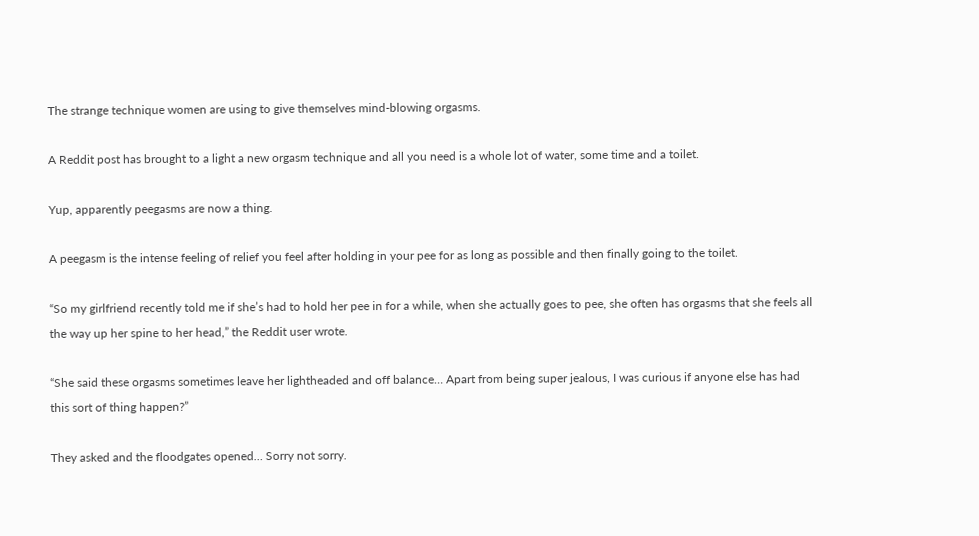The strange technique women are using to give themselves mind-blowing orgasms.

A Reddit post has brought to a light a new orgasm technique and all you need is a whole lot of water, some time and a toilet.

Yup, apparently peegasms are now a thing.

A peegasm is the intense feeling of relief you feel after holding in your pee for as long as possible and then finally going to the toilet.

“So my girlfriend recently told me if she’s had to hold her pee in for a while, when she actually goes to pee, she often has orgasms that she feels all the way up her spine to her head,” the Reddit user wrote.

“She said these orgasms sometimes leave her lightheaded and off balance… Apart from being super jealous, I was curious if anyone else has had this sort of thing happen?”

They asked and the floodgates opened… Sorry not sorry.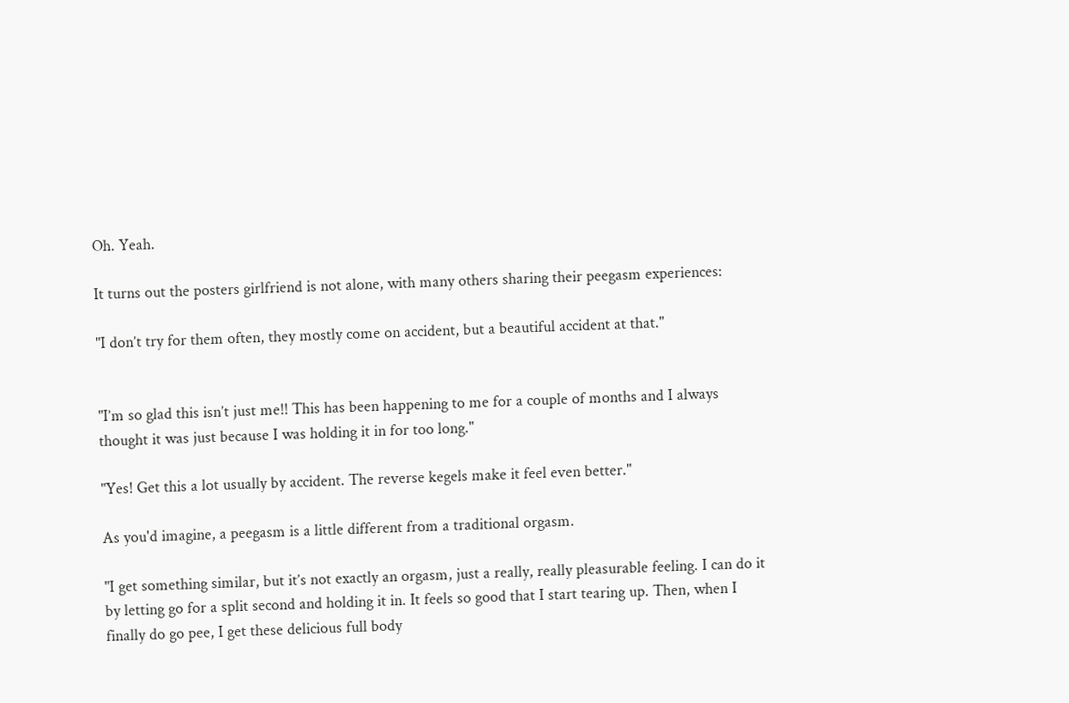Oh. Yeah.

It turns out the posters girlfriend is not alone, with many others sharing their peegasm experiences:

"I don’t try for them often, they mostly come on accident, but a beautiful accident at that."


"I’m so glad this isn’t just me!! This has been happening to me for a couple of months and I always thought it was just because I was holding it in for too long."

"Yes! Get this a lot usually by accident. The reverse kegels make it feel even better."

As you'd imagine, a peegasm is a little different from a traditional orgasm.

"I get something similar, but it’s not exactly an orgasm, just a really, really pleasurable feeling. I can do it by letting go for a split second and holding it in. It feels so good that I start tearing up. Then, when I finally do go pee, I get these delicious full body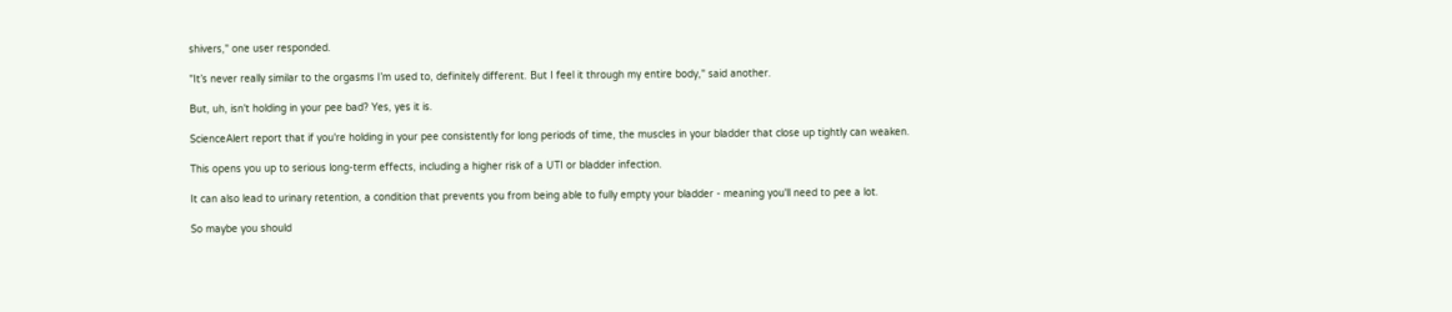shivers," one user responded.

"It’s never really similar to the orgasms I’m used to, definitely different. But I feel it through my entire body," said another.

But, uh, isn't holding in your pee bad? Yes, yes it is.

ScienceAlert report that if you're holding in your pee consistently for long periods of time, the muscles in your bladder that close up tightly can weaken.

This opens you up to serious long-term effects, including a higher risk of a UTI or bladder infection.

It can also lead to urinary retention, a condition that prevents you from being able to fully empty your bladder - meaning you'll need to pee a lot.

So maybe you should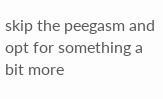skip the peegasm and opt for something a bit more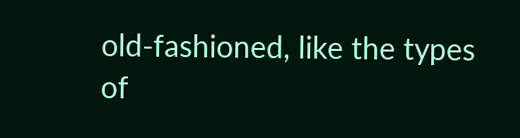old-fashioned, like the types of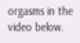orgasms in the video below.